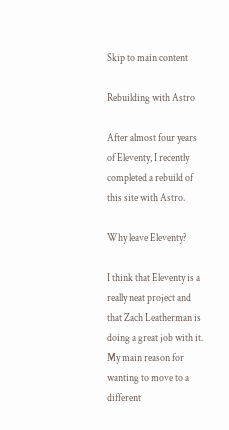Skip to main content

Rebuilding with Astro

After almost four years of Eleventy, I recently completed a rebuild of this site with Astro.

Why leave Eleventy?

I think that Eleventy is a really neat project and that Zach Leatherman is doing a great job with it. My main reason for wanting to move to a different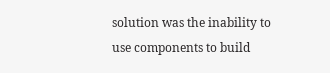solution was the inability to use components to build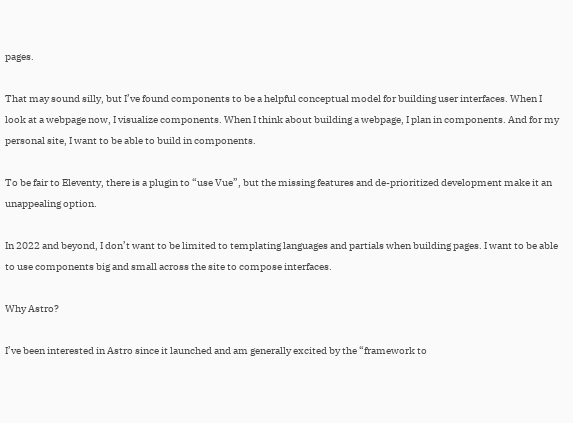pages.

That may sound silly, but I’ve found components to be a helpful conceptual model for building user interfaces. When I look at a webpage now, I visualize components. When I think about building a webpage, I plan in components. And for my personal site, I want to be able to build in components.

To be fair to Eleventy, there is a plugin to “use Vue”, but the missing features and de-prioritized development make it an unappealing option.

In 2022 and beyond, I don’t want to be limited to templating languages and partials when building pages. I want to be able to use components big and small across the site to compose interfaces.

Why Astro?

I’ve been interested in Astro since it launched and am generally excited by the “framework to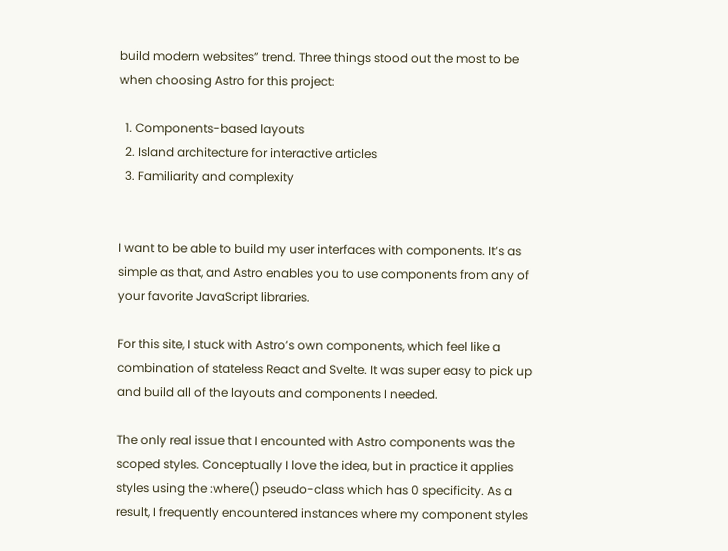build modern websites” trend. Three things stood out the most to be when choosing Astro for this project:

  1. Components-based layouts
  2. Island architecture for interactive articles
  3. Familiarity and complexity


I want to be able to build my user interfaces with components. It’s as simple as that, and Astro enables you to use components from any of your favorite JavaScript libraries.

For this site, I stuck with Astro’s own components, which feel like a combination of stateless React and Svelte. It was super easy to pick up and build all of the layouts and components I needed.

The only real issue that I encounted with Astro components was the scoped styles. Conceptually I love the idea, but in practice it applies styles using the :where() pseudo-class which has 0 specificity. As a result, I frequently encountered instances where my component styles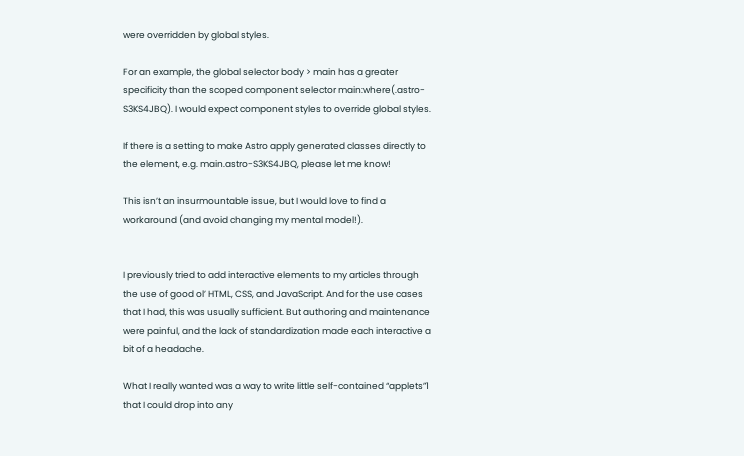were overridden by global styles.

For an example, the global selector body > main has a greater specificity than the scoped component selector main:where(.astro-S3KS4JBQ). I would expect component styles to override global styles.

If there is a setting to make Astro apply generated classes directly to the element, e.g. main.astro-S3KS4JBQ, please let me know!

This isn’t an insurmountable issue, but I would love to find a workaround (and avoid changing my mental model!).


I previously tried to add interactive elements to my articles through the use of good ol’ HTML, CSS, and JavaScript. And for the use cases that I had, this was usually sufficient. But authoring and maintenance were painful, and the lack of standardization made each interactive a bit of a headache.

What I really wanted was a way to write little self-contained “applets”1 that I could drop into any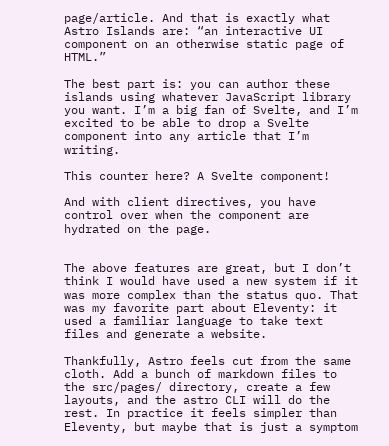page/article. And that is exactly what Astro Islands are: “an interactive UI component on an otherwise static page of HTML.”

The best part is: you can author these islands using whatever JavaScript library you want. I’m a big fan of Svelte, and I’m excited to be able to drop a Svelte component into any article that I’m writing.

This counter here? A Svelte component!

And with client directives, you have control over when the component are hydrated on the page.


The above features are great, but I don’t think I would have used a new system if it was more complex than the status quo. That was my favorite part about Eleventy: it used a familiar language to take text files and generate a website.

Thankfully, Astro feels cut from the same cloth. Add a bunch of markdown files to the src/pages/ directory, create a few layouts, and the astro CLI will do the rest. In practice it feels simpler than Eleventy, but maybe that is just a symptom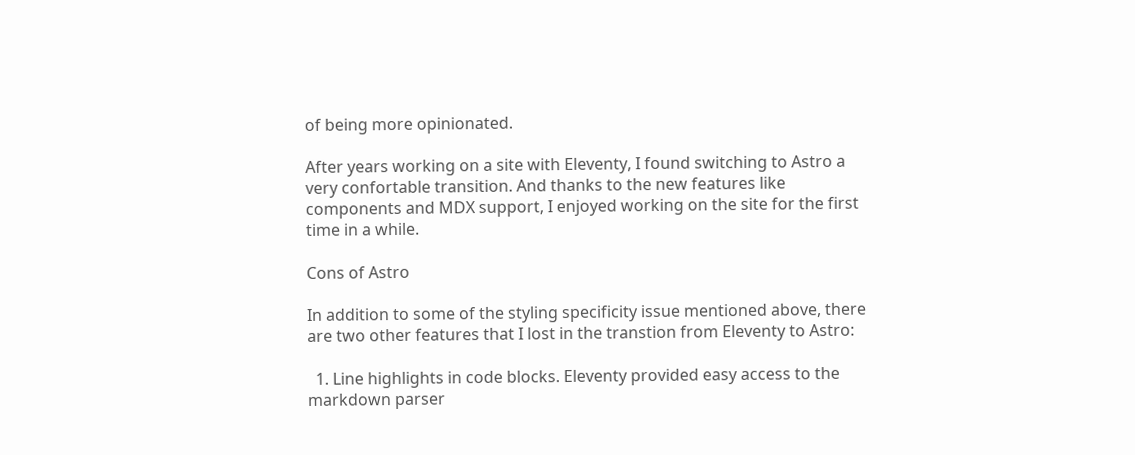of being more opinionated.

After years working on a site with Eleventy, I found switching to Astro a very confortable transition. And thanks to the new features like components and MDX support, I enjoyed working on the site for the first time in a while.

Cons of Astro

In addition to some of the styling specificity issue mentioned above, there are two other features that I lost in the transtion from Eleventy to Astro:

  1. Line highlights in code blocks. Eleventy provided easy access to the markdown parser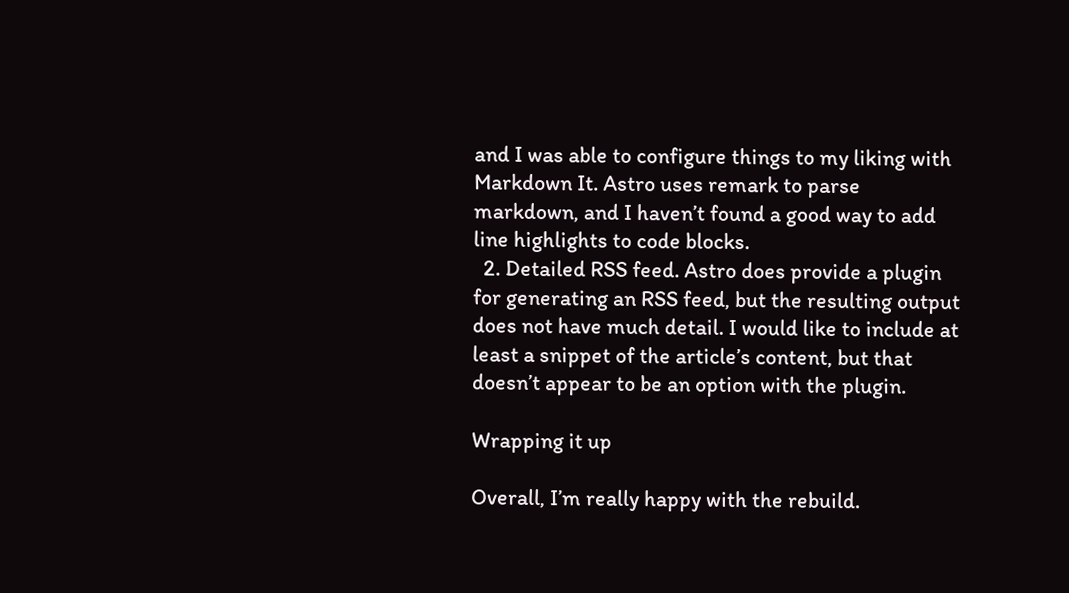and I was able to configure things to my liking with Markdown It. Astro uses remark to parse markdown, and I haven’t found a good way to add line highlights to code blocks.
  2. Detailed RSS feed. Astro does provide a plugin for generating an RSS feed, but the resulting output does not have much detail. I would like to include at least a snippet of the article’s content, but that doesn’t appear to be an option with the plugin.

Wrapping it up

Overall, I’m really happy with the rebuild.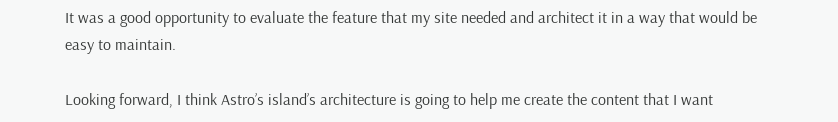It was a good opportunity to evaluate the feature that my site needed and architect it in a way that would be easy to maintain.

Looking forward, I think Astro’s island’s architecture is going to help me create the content that I want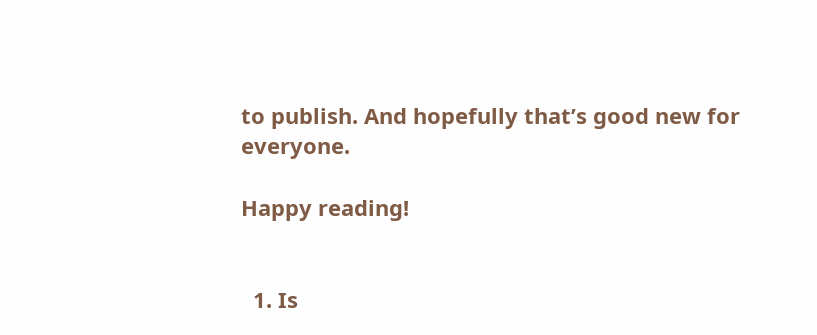to publish. And hopefully that’s good new for everyone.

Happy reading!


  1. Is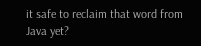it safe to reclaim that word from Java yet?